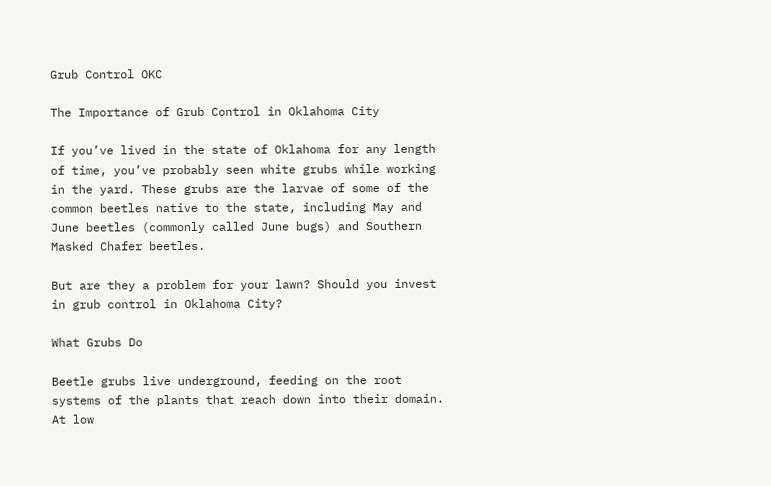Grub Control OKC

The Importance of Grub Control in Oklahoma City

If you’ve lived in the state of Oklahoma for any length of time, you’ve probably seen white grubs while working in the yard. These grubs are the larvae of some of the common beetles native to the state, including May and June beetles (commonly called June bugs) and Southern Masked Chafer beetles.

But are they a problem for your lawn? Should you invest in grub control in Oklahoma City?

What Grubs Do

Beetle grubs live underground, feeding on the root systems of the plants that reach down into their domain. At low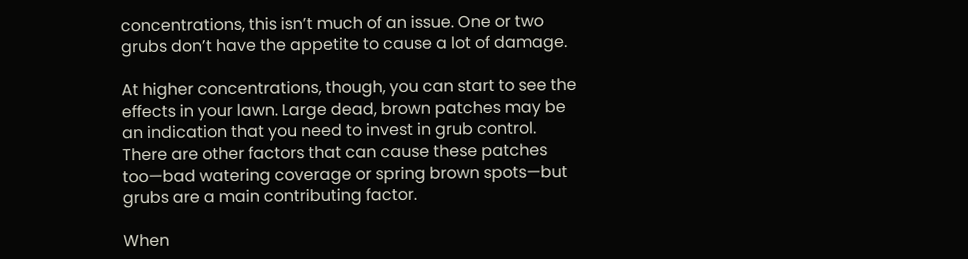concentrations, this isn’t much of an issue. One or two grubs don’t have the appetite to cause a lot of damage.

At higher concentrations, though, you can start to see the effects in your lawn. Large dead, brown patches may be an indication that you need to invest in grub control. There are other factors that can cause these patches too—bad watering coverage or spring brown spots—but grubs are a main contributing factor.

When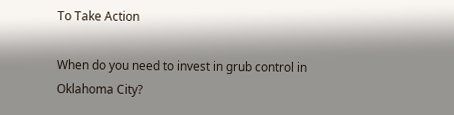To Take Action

When do you need to invest in grub control in Oklahoma City?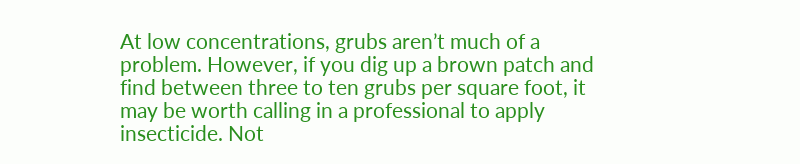At low concentrations, grubs aren’t much of a problem. However, if you dig up a brown patch and find between three to ten grubs per square foot, it may be worth calling in a professional to apply insecticide. Not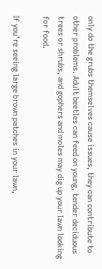only do the grubs themselves cause issues, they can contribute to other problems. Adult beetles can feed on young, tender deciduous trees or shrubs, and gophers and moles may dig up your lawn looking for food.

If you’re seeing large brown patches in your lawn,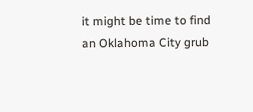it might be time to find an Oklahoma City grub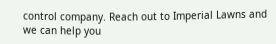control company. Reach out to Imperial Lawns and we can help you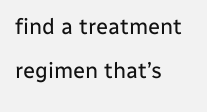find a treatment regimen that’s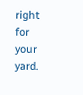right for your yard.